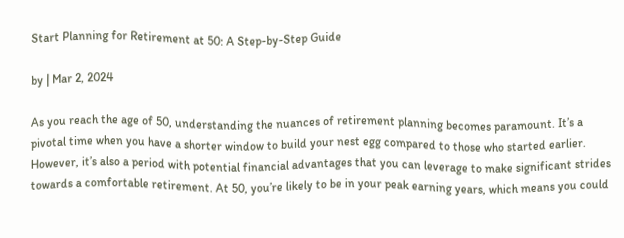Start Planning for Retirement at 50: A Step-by-Step Guide

by | Mar 2, 2024

As you reach the age of 50, understanding the nuances of retirement planning becomes paramount. It’s a pivotal time when you have a shorter window to build your nest egg compared to those who started earlier. However, it’s also a period with potential financial advantages that you can leverage to make significant strides towards a comfortable retirement. At 50, you’re likely to be in your peak earning years, which means you could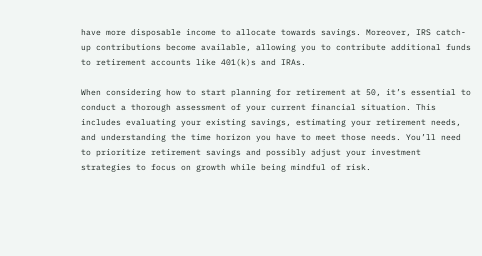have more disposable income to allocate towards savings. Moreover, IRS catch-up contributions become available, allowing you to contribute additional funds to retirement accounts like 401(k)s and IRAs.

When considering how to start planning for retirement at 50, it’s essential to conduct a thorough assessment of your current financial situation. This includes evaluating your existing savings, estimating your retirement needs, and understanding the time horizon you have to meet those needs. You’ll need to prioritize retirement savings and possibly adjust your investment strategies to focus on growth while being mindful of risk.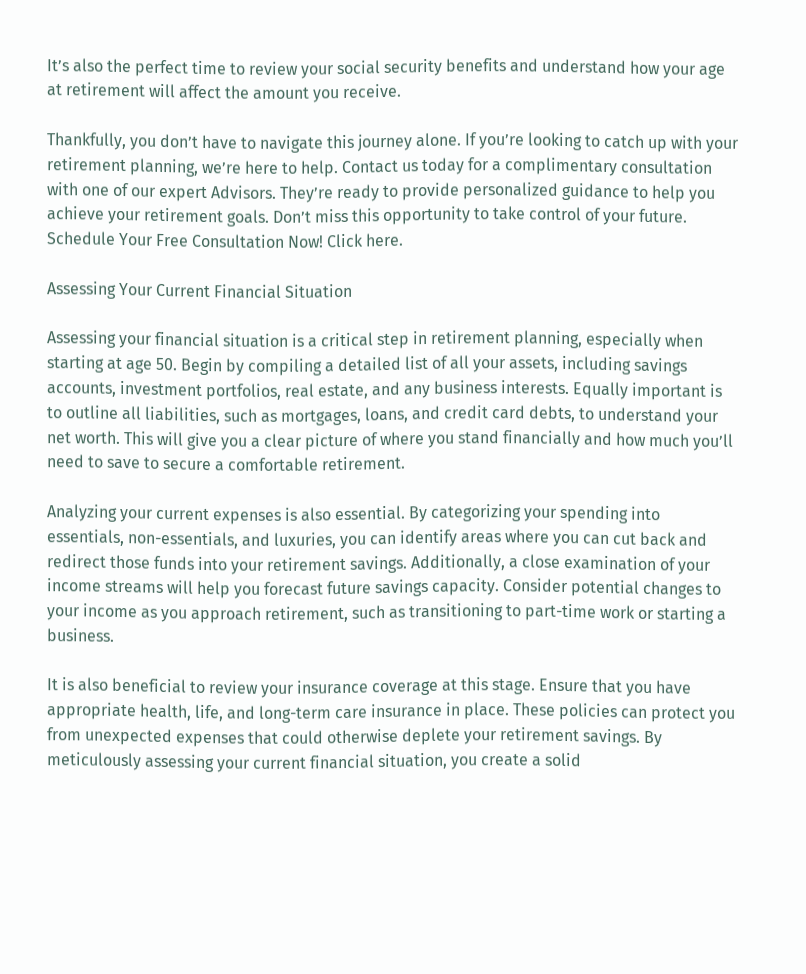It’s also the perfect time to review your social security benefits and understand how your age at retirement will affect the amount you receive.

Thankfully, you don’t have to navigate this journey alone. If you’re looking to catch up with your retirement planning, we’re here to help. Contact us today for a complimentary consultation with one of our expert Advisors. They’re ready to provide personalized guidance to help you achieve your retirement goals. Don’t miss this opportunity to take control of your future. Schedule Your Free Consultation Now! Click here.

Assessing Your Current Financial Situation

Assessing your financial situation is a critical step in retirement planning, especially when starting at age 50. Begin by compiling a detailed list of all your assets, including savings accounts, investment portfolios, real estate, and any business interests. Equally important is to outline all liabilities, such as mortgages, loans, and credit card debts, to understand your net worth. This will give you a clear picture of where you stand financially and how much you’ll need to save to secure a comfortable retirement.

Analyzing your current expenses is also essential. By categorizing your spending into essentials, non-essentials, and luxuries, you can identify areas where you can cut back and redirect those funds into your retirement savings. Additionally, a close examination of your income streams will help you forecast future savings capacity. Consider potential changes to your income as you approach retirement, such as transitioning to part-time work or starting a business.

It is also beneficial to review your insurance coverage at this stage. Ensure that you have appropriate health, life, and long-term care insurance in place. These policies can protect you from unexpected expenses that could otherwise deplete your retirement savings. By meticulously assessing your current financial situation, you create a solid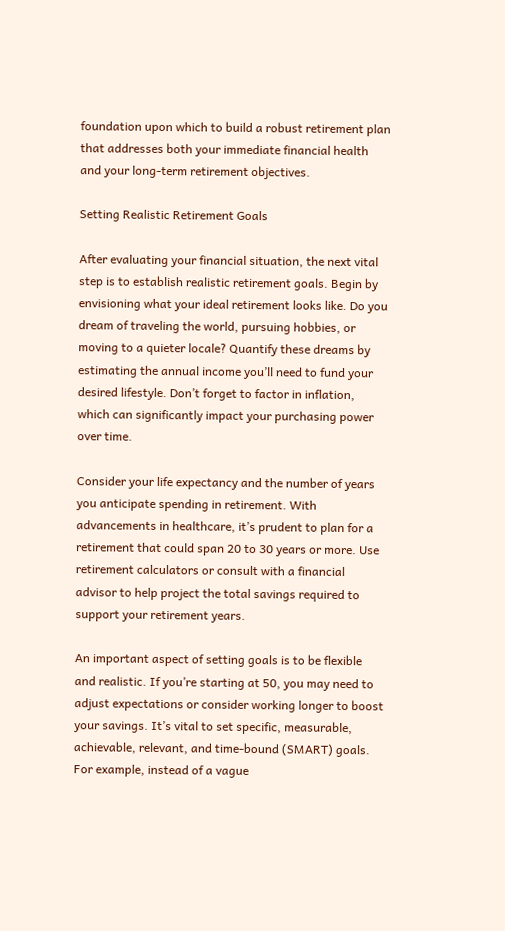foundation upon which to build a robust retirement plan that addresses both your immediate financial health and your long-term retirement objectives.

Setting Realistic Retirement Goals

After evaluating your financial situation, the next vital step is to establish realistic retirement goals. Begin by envisioning what your ideal retirement looks like. Do you dream of traveling the world, pursuing hobbies, or moving to a quieter locale? Quantify these dreams by estimating the annual income you’ll need to fund your desired lifestyle. Don’t forget to factor in inflation, which can significantly impact your purchasing power over time.

Consider your life expectancy and the number of years you anticipate spending in retirement. With advancements in healthcare, it’s prudent to plan for a retirement that could span 20 to 30 years or more. Use retirement calculators or consult with a financial advisor to help project the total savings required to support your retirement years.

An important aspect of setting goals is to be flexible and realistic. If you’re starting at 50, you may need to adjust expectations or consider working longer to boost your savings. It’s vital to set specific, measurable, achievable, relevant, and time-bound (SMART) goals. For example, instead of a vague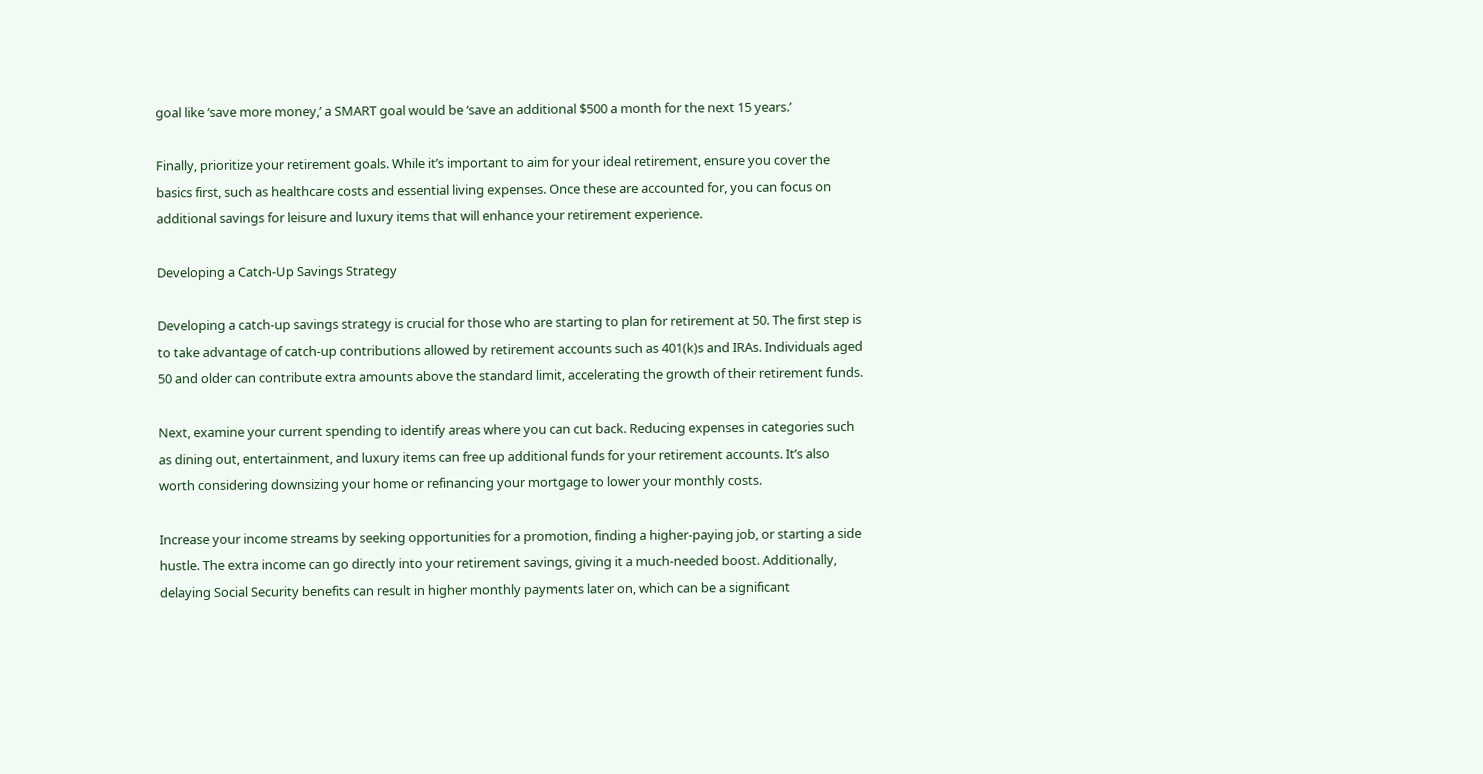goal like ‘save more money,’ a SMART goal would be ‘save an additional $500 a month for the next 15 years.’

Finally, prioritize your retirement goals. While it’s important to aim for your ideal retirement, ensure you cover the basics first, such as healthcare costs and essential living expenses. Once these are accounted for, you can focus on additional savings for leisure and luxury items that will enhance your retirement experience.

Developing a Catch-Up Savings Strategy

Developing a catch-up savings strategy is crucial for those who are starting to plan for retirement at 50. The first step is to take advantage of catch-up contributions allowed by retirement accounts such as 401(k)s and IRAs. Individuals aged 50 and older can contribute extra amounts above the standard limit, accelerating the growth of their retirement funds.

Next, examine your current spending to identify areas where you can cut back. Reducing expenses in categories such as dining out, entertainment, and luxury items can free up additional funds for your retirement accounts. It’s also worth considering downsizing your home or refinancing your mortgage to lower your monthly costs.

Increase your income streams by seeking opportunities for a promotion, finding a higher-paying job, or starting a side hustle. The extra income can go directly into your retirement savings, giving it a much-needed boost. Additionally, delaying Social Security benefits can result in higher monthly payments later on, which can be a significant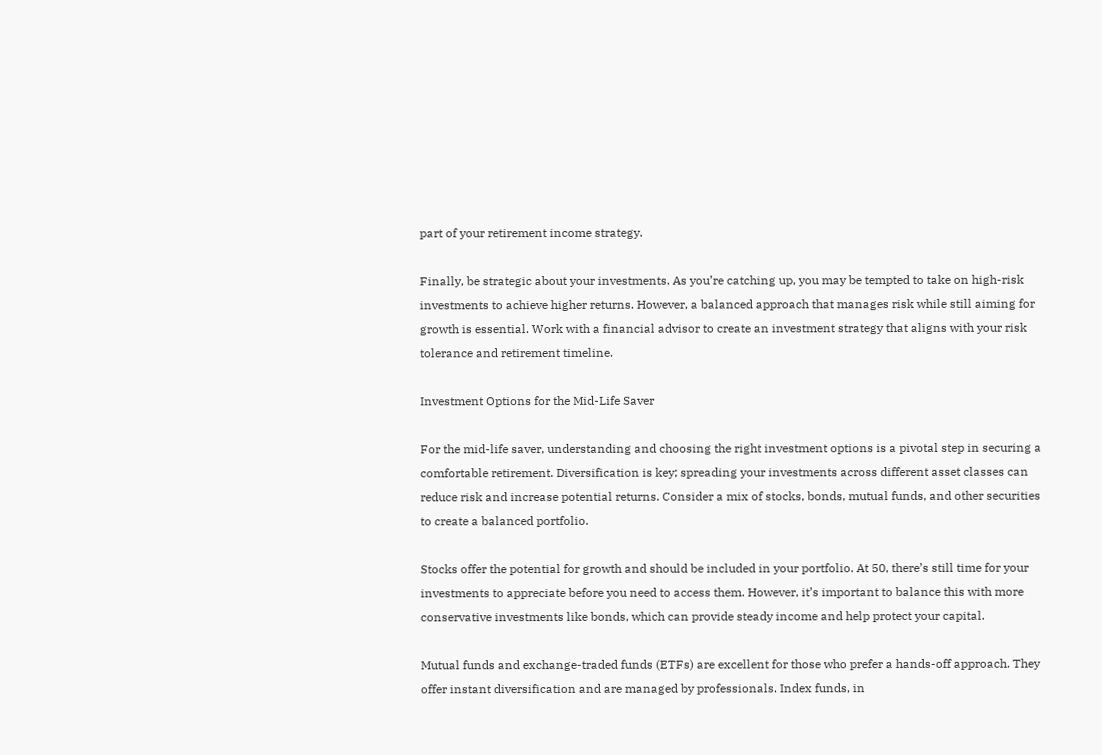part of your retirement income strategy.

Finally, be strategic about your investments. As you’re catching up, you may be tempted to take on high-risk investments to achieve higher returns. However, a balanced approach that manages risk while still aiming for growth is essential. Work with a financial advisor to create an investment strategy that aligns with your risk tolerance and retirement timeline.

Investment Options for the Mid-Life Saver

For the mid-life saver, understanding and choosing the right investment options is a pivotal step in securing a comfortable retirement. Diversification is key; spreading your investments across different asset classes can reduce risk and increase potential returns. Consider a mix of stocks, bonds, mutual funds, and other securities to create a balanced portfolio.

Stocks offer the potential for growth and should be included in your portfolio. At 50, there’s still time for your investments to appreciate before you need to access them. However, it’s important to balance this with more conservative investments like bonds, which can provide steady income and help protect your capital.

Mutual funds and exchange-traded funds (ETFs) are excellent for those who prefer a hands-off approach. They offer instant diversification and are managed by professionals. Index funds, in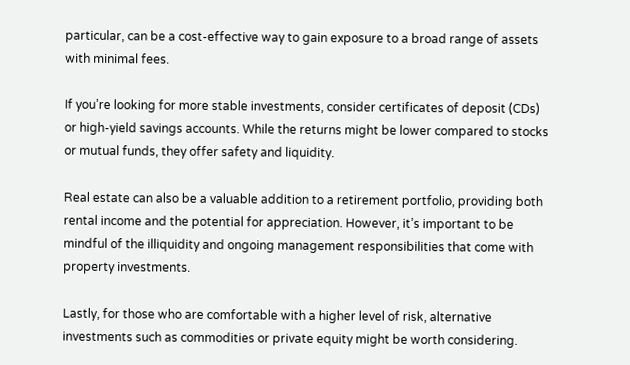particular, can be a cost-effective way to gain exposure to a broad range of assets with minimal fees.

If you’re looking for more stable investments, consider certificates of deposit (CDs) or high-yield savings accounts. While the returns might be lower compared to stocks or mutual funds, they offer safety and liquidity.

Real estate can also be a valuable addition to a retirement portfolio, providing both rental income and the potential for appreciation. However, it’s important to be mindful of the illiquidity and ongoing management responsibilities that come with property investments.

Lastly, for those who are comfortable with a higher level of risk, alternative investments such as commodities or private equity might be worth considering.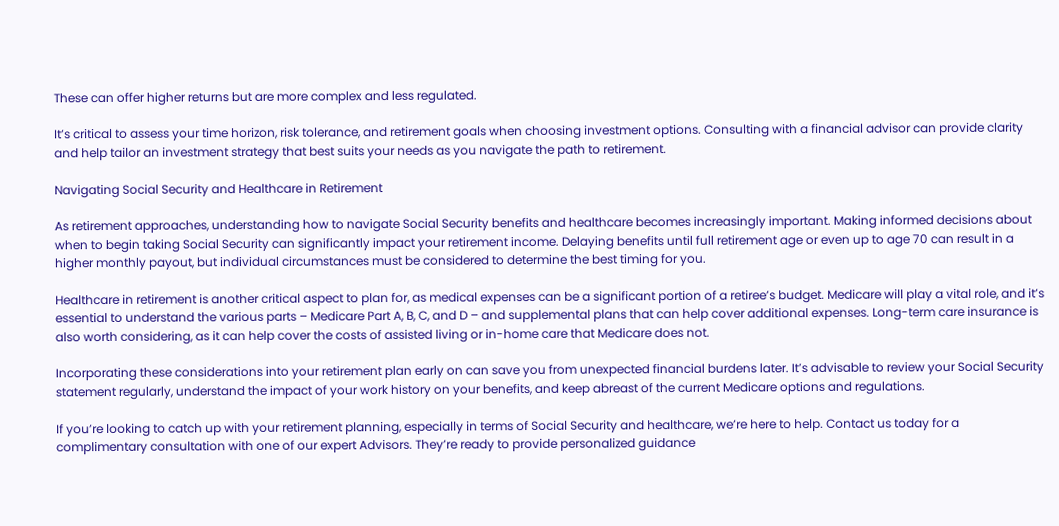These can offer higher returns but are more complex and less regulated.

It’s critical to assess your time horizon, risk tolerance, and retirement goals when choosing investment options. Consulting with a financial advisor can provide clarity and help tailor an investment strategy that best suits your needs as you navigate the path to retirement.

Navigating Social Security and Healthcare in Retirement

As retirement approaches, understanding how to navigate Social Security benefits and healthcare becomes increasingly important. Making informed decisions about when to begin taking Social Security can significantly impact your retirement income. Delaying benefits until full retirement age or even up to age 70 can result in a higher monthly payout, but individual circumstances must be considered to determine the best timing for you.

Healthcare in retirement is another critical aspect to plan for, as medical expenses can be a significant portion of a retiree’s budget. Medicare will play a vital role, and it’s essential to understand the various parts – Medicare Part A, B, C, and D – and supplemental plans that can help cover additional expenses. Long-term care insurance is also worth considering, as it can help cover the costs of assisted living or in-home care that Medicare does not.

Incorporating these considerations into your retirement plan early on can save you from unexpected financial burdens later. It’s advisable to review your Social Security statement regularly, understand the impact of your work history on your benefits, and keep abreast of the current Medicare options and regulations.

If you’re looking to catch up with your retirement planning, especially in terms of Social Security and healthcare, we’re here to help. Contact us today for a complimentary consultation with one of our expert Advisors. They’re ready to provide personalized guidance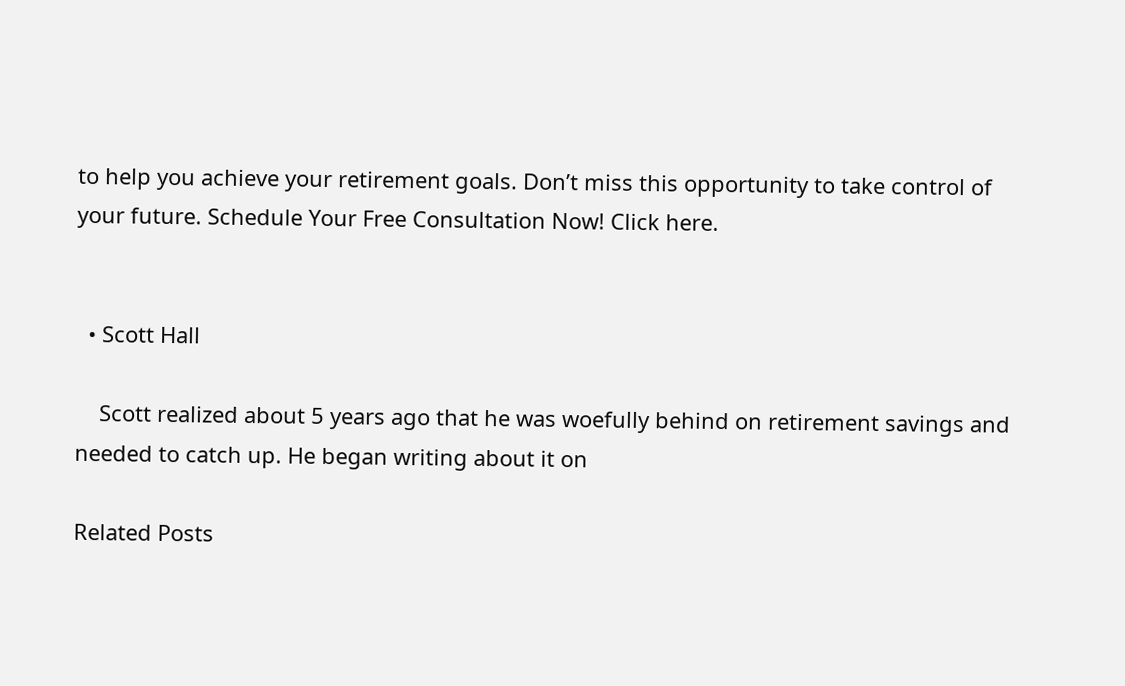to help you achieve your retirement goals. Don’t miss this opportunity to take control of your future. Schedule Your Free Consultation Now! Click here.


  • Scott Hall

    Scott realized about 5 years ago that he was woefully behind on retirement savings and needed to catch up. He began writing about it on

Related Posts